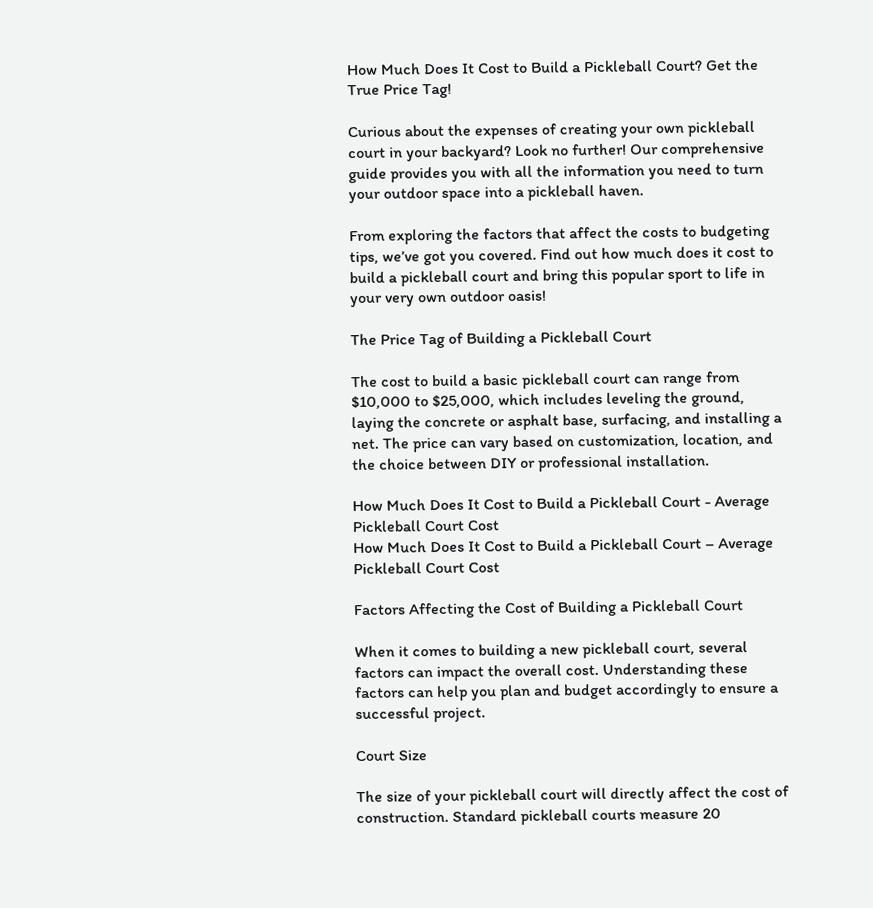How Much Does It Cost to Build a Pickleball Court? Get the True Price Tag!

Curious about the expenses of creating your own pickleball court in your backyard? Look no further! Our comprehensive guide provides you with all the information you need to turn your outdoor space into a pickleball haven.

From exploring the factors that affect the costs to budgeting tips, we’ve got you covered. Find out how much does it cost to build a pickleball court and bring this popular sport to life in your very own outdoor oasis!

The Price Tag of Building a Pickleball Court

The cost to build a basic pickleball court can range from $10,000 to $25,000, which includes leveling the ground, laying the concrete or asphalt base, surfacing, and installing a net. The price can vary based on customization, location, and the choice between DIY or professional installation.

How Much Does It Cost to Build a Pickleball Court - Average Pickleball Court Cost
How Much Does It Cost to Build a Pickleball Court – Average Pickleball Court Cost

Factors Affecting the Cost of Building a Pickleball Court

When it comes to building a new pickleball court, several factors can impact the overall cost. Understanding these factors can help you plan and budget accordingly to ensure a successful project.

Court Size

The size of your pickleball court will directly affect the cost of construction. Standard pickleball courts measure 20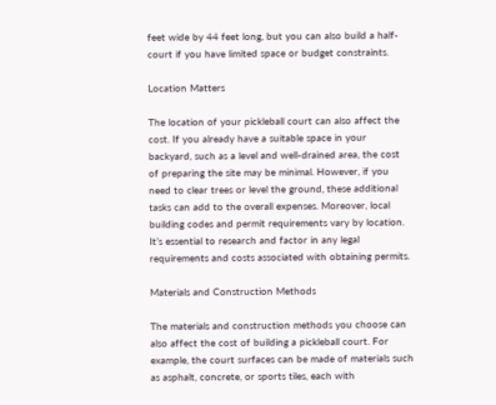feet wide by 44 feet long, but you can also build a half-court if you have limited space or budget constraints.

Location Matters

The location of your pickleball court can also affect the cost. If you already have a suitable space in your backyard, such as a level and well-drained area, the cost of preparing the site may be minimal. However, if you need to clear trees or level the ground, these additional tasks can add to the overall expenses. Moreover, local building codes and permit requirements vary by location. It’s essential to research and factor in any legal requirements and costs associated with obtaining permits.

Materials and Construction Methods

The materials and construction methods you choose can also affect the cost of building a pickleball court. For example, the court surfaces can be made of materials such as asphalt, concrete, or sports tiles, each with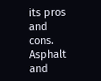its pros and cons. Asphalt and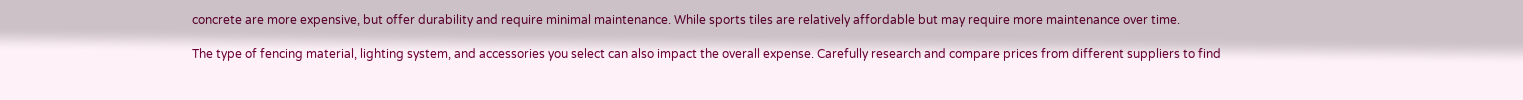concrete are more expensive, but offer durability and require minimal maintenance. While sports tiles are relatively affordable but may require more maintenance over time.

The type of fencing material, lighting system, and accessories you select can also impact the overall expense. Carefully research and compare prices from different suppliers to find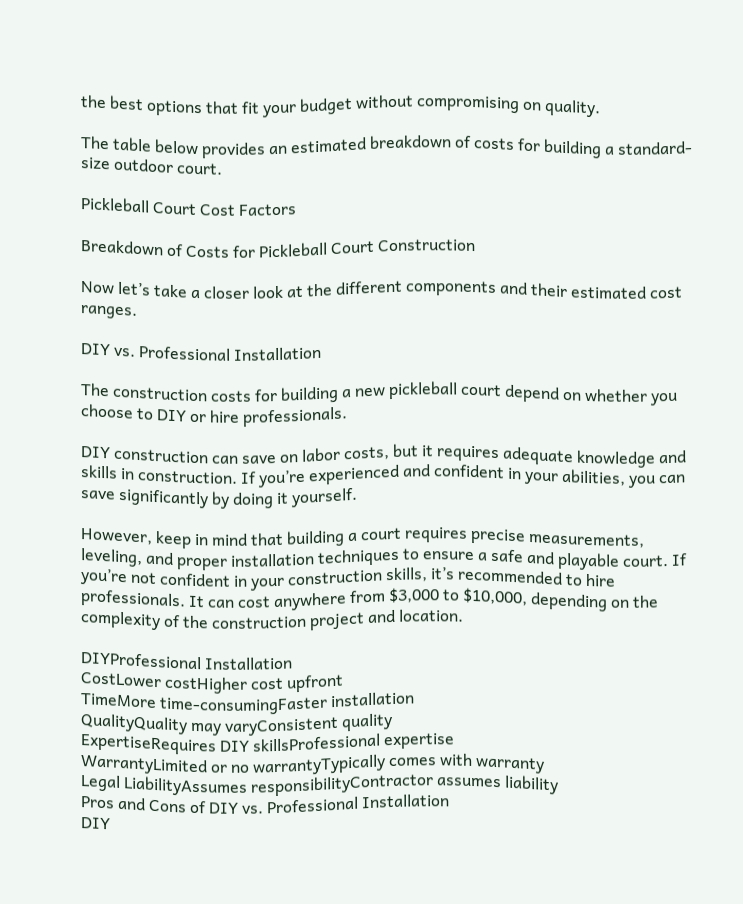the best options that fit your budget without compromising on quality.

The table below provides an estimated breakdown of costs for building a standard-size outdoor court.

Pickleball Court Cost Factors

Breakdown of Costs for Pickleball Court Construction

Now let’s take a closer look at the different components and their estimated cost ranges.

DIY vs. Professional Installation

The construction costs for building a new pickleball court depend on whether you choose to DIY or hire professionals.

DIY construction can save on labor costs, but it requires adequate knowledge and skills in construction. If you’re experienced and confident in your abilities, you can save significantly by doing it yourself.

However, keep in mind that building a court requires precise measurements, leveling, and proper installation techniques to ensure a safe and playable court. If you’re not confident in your construction skills, it’s recommended to hire professionals. It can cost anywhere from $3,000 to $10,000, depending on the complexity of the construction project and location.

DIYProfessional Installation
CostLower costHigher cost upfront
TimeMore time-consumingFaster installation
QualityQuality may varyConsistent quality
ExpertiseRequires DIY skillsProfessional expertise
WarrantyLimited or no warrantyTypically comes with warranty
Legal LiabilityAssumes responsibilityContractor assumes liability
Pros and Cons of DIY vs. Professional Installation
DIY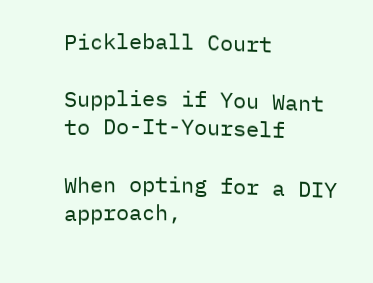Pickleball Court

Supplies if You Want to Do-It-Yourself

When opting for a DIY approach,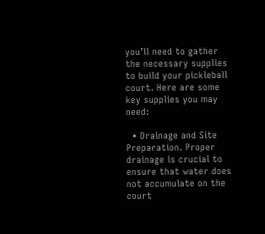you’ll need to gather the necessary supplies to build your pickleball court. Here are some key supplies you may need:

  • Drainage and Site Preparation. Proper drainage is crucial to ensure that water does not accumulate on the court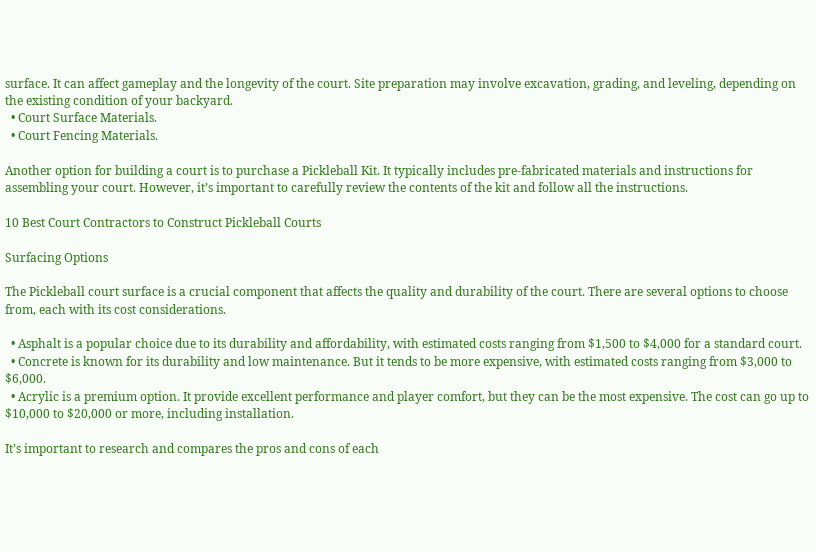surface. It can affect gameplay and the longevity of the court. Site preparation may involve excavation, grading, and leveling, depending on the existing condition of your backyard.
  • Court Surface Materials.
  • Court Fencing Materials.

Another option for building a court is to purchase a Pickleball Kit. It typically includes pre-fabricated materials and instructions for assembling your court. However, it’s important to carefully review the contents of the kit and follow all the instructions.

10 Best Court Contractors to Construct Pickleball Courts

Surfacing Options

The Pickleball court surface is a crucial component that affects the quality and durability of the court. There are several options to choose from, each with its cost considerations.

  • Asphalt is a popular choice due to its durability and affordability, with estimated costs ranging from $1,500 to $4,000 for a standard court.
  • Concrete is known for its durability and low maintenance. But it tends to be more expensive, with estimated costs ranging from $3,000 to $6,000.
  • Acrylic is a premium option. It provide excellent performance and player comfort, but they can be the most expensive. The cost can go up to $10,000 to $20,000 or more, including installation.

It’s important to research and compares the pros and cons of each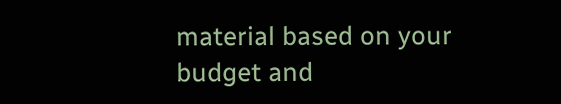material based on your budget and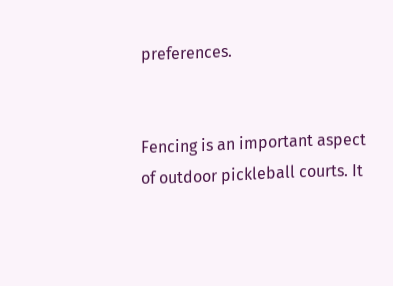preferences.


Fencing is an important aspect of outdoor pickleball courts. It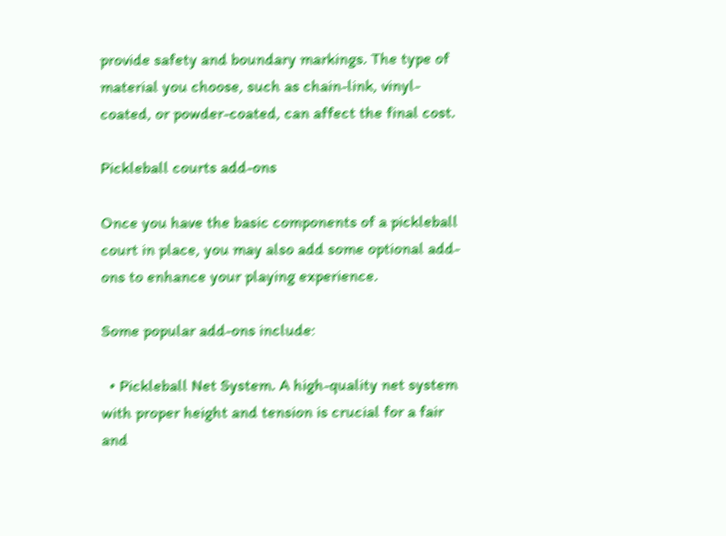provide safety and boundary markings. The type of material you choose, such as chain-link, vinyl-coated, or powder-coated, can affect the final cost.

Pickleball courts add-ons

Once you have the basic components of a pickleball court in place, you may also add some optional add-ons to enhance your playing experience.

Some popular add-ons include:

  • Pickleball Net System. A high-quality net system with proper height and tension is crucial for a fair and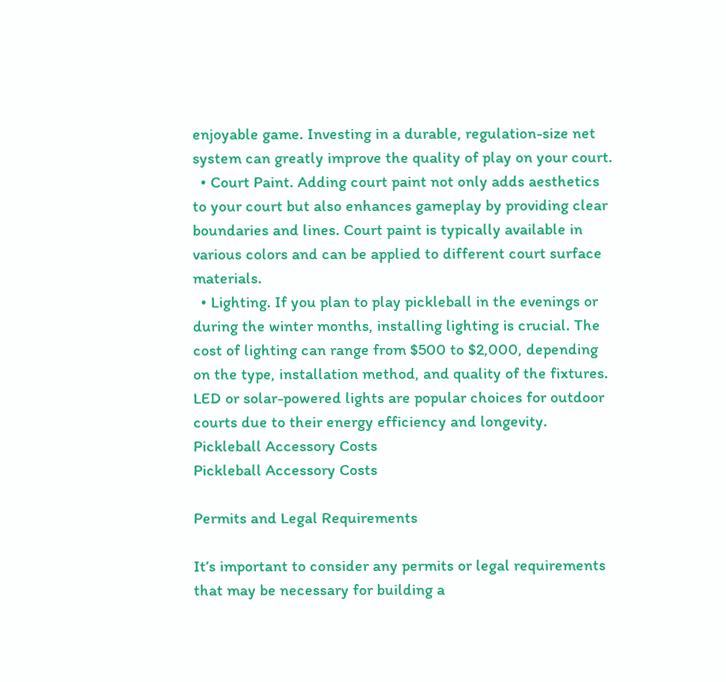enjoyable game. Investing in a durable, regulation-size net system can greatly improve the quality of play on your court.
  • Court Paint. Adding court paint not only adds aesthetics to your court but also enhances gameplay by providing clear boundaries and lines. Court paint is typically available in various colors and can be applied to different court surface materials.
  • Lighting. If you plan to play pickleball in the evenings or during the winter months, installing lighting is crucial. The cost of lighting can range from $500 to $2,000, depending on the type, installation method, and quality of the fixtures. LED or solar-powered lights are popular choices for outdoor courts due to their energy efficiency and longevity.
Pickleball Accessory Costs
Pickleball Accessory Costs

Permits and Legal Requirements

It’s important to consider any permits or legal requirements that may be necessary for building a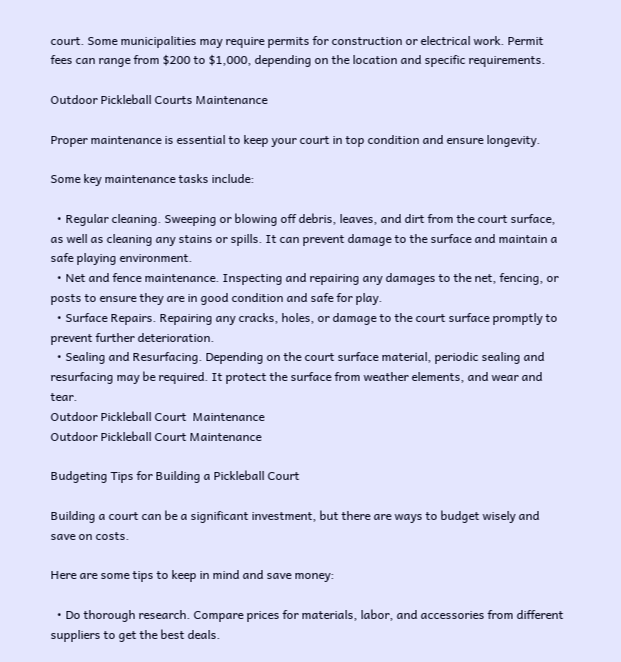court. Some municipalities may require permits for construction or electrical work. Permit fees can range from $200 to $1,000, depending on the location and specific requirements.

Outdoor Pickleball Courts Maintenance

Proper maintenance is essential to keep your court in top condition and ensure longevity.

Some key maintenance tasks include:

  • Regular cleaning. Sweeping or blowing off debris, leaves, and dirt from the court surface, as well as cleaning any stains or spills. It can prevent damage to the surface and maintain a safe playing environment.
  • Net and fence maintenance. Inspecting and repairing any damages to the net, fencing, or posts to ensure they are in good condition and safe for play.
  • Surface Repairs. Repairing any cracks, holes, or damage to the court surface promptly to prevent further deterioration.
  • Sealing and Resurfacing. Depending on the court surface material, periodic sealing and resurfacing may be required. It protect the surface from weather elements, and wear and tear.
Outdoor Pickleball Court  Maintenance
Outdoor Pickleball Court Maintenance

Budgeting Tips for Building a Pickleball Court

Building a court can be a significant investment, but there are ways to budget wisely and save on costs.

Here are some tips to keep in mind and save money:

  • Do thorough research. Compare prices for materials, labor, and accessories from different suppliers to get the best deals.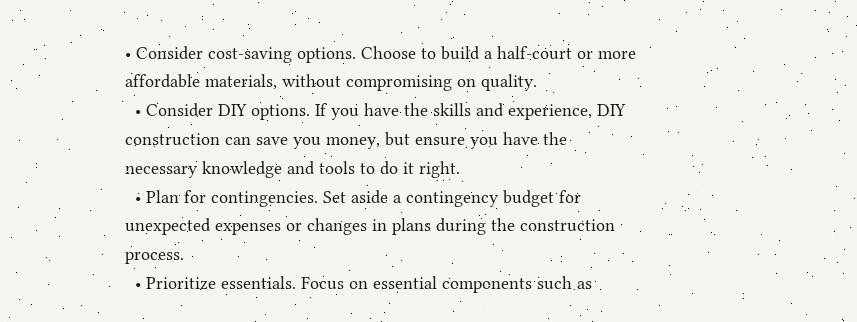• Consider cost-saving options. Choose to build a half-court or more affordable materials, without compromising on quality.
  • Consider DIY options. If you have the skills and experience, DIY construction can save you money, but ensure you have the necessary knowledge and tools to do it right.
  • Plan for contingencies. Set aside a contingency budget for unexpected expenses or changes in plans during the construction process.
  • Prioritize essentials. Focus on essential components such as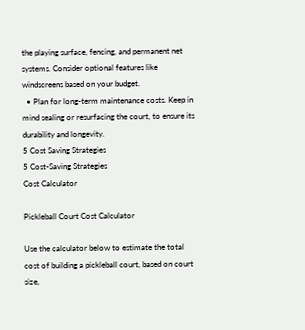the playing surface, fencing, and permanent net systems. Consider optional features like windscreens based on your budget.
  • Plan for long-term maintenance costs. Keep in mind sealing or resurfacing the court, to ensure its durability and longevity.
5 Cost Saving Strategies
5 Cost-Saving Strategies
Cost Calculator

Pickleball Court Cost Calculator

Use the calculator below to estimate the total cost of building a pickleball court, based on court size,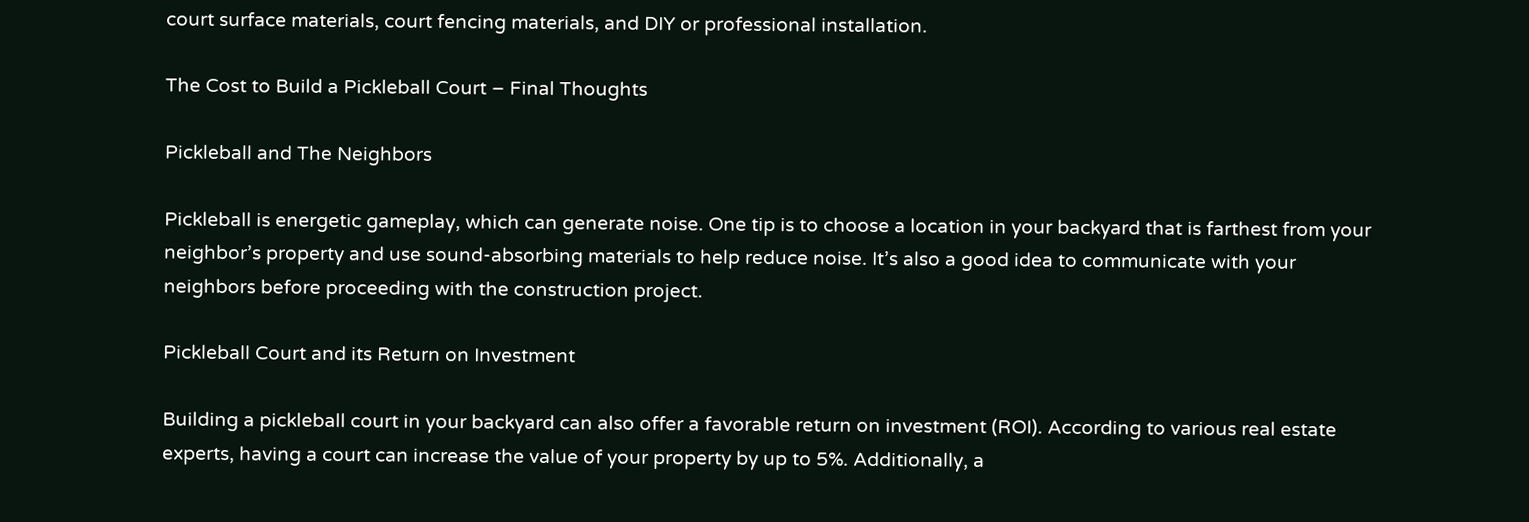court surface materials, court fencing materials, and DIY or professional installation.

The Cost to Build a Pickleball Court – Final Thoughts

Pickleball and The Neighbors

Pickleball is energetic gameplay, which can generate noise. One tip is to choose a location in your backyard that is farthest from your neighbor’s property and use sound-absorbing materials to help reduce noise. It’s also a good idea to communicate with your neighbors before proceeding with the construction project.

Pickleball Court and its Return on Investment

Building a pickleball court in your backyard can also offer a favorable return on investment (ROI). According to various real estate experts, having a court can increase the value of your property by up to 5%. Additionally, a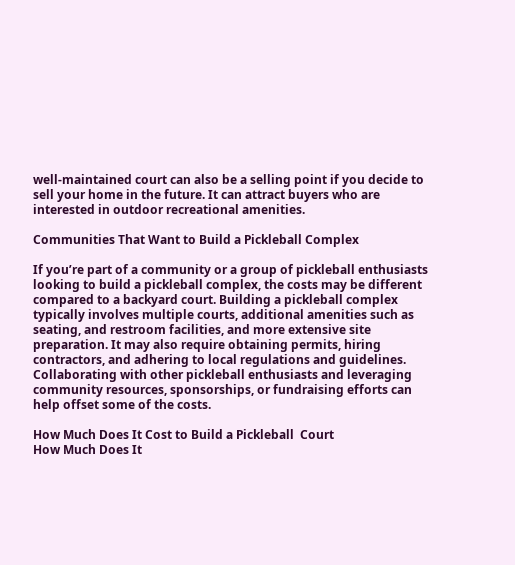well-maintained court can also be a selling point if you decide to sell your home in the future. It can attract buyers who are interested in outdoor recreational amenities.

Communities That Want to Build a Pickleball Complex

If you’re part of a community or a group of pickleball enthusiasts looking to build a pickleball complex, the costs may be different compared to a backyard court. Building a pickleball complex typically involves multiple courts, additional amenities such as seating, and restroom facilities, and more extensive site preparation. It may also require obtaining permits, hiring contractors, and adhering to local regulations and guidelines. Collaborating with other pickleball enthusiasts and leveraging community resources, sponsorships, or fundraising efforts can help offset some of the costs.

How Much Does It Cost to Build a Pickleball  Court
How Much Does It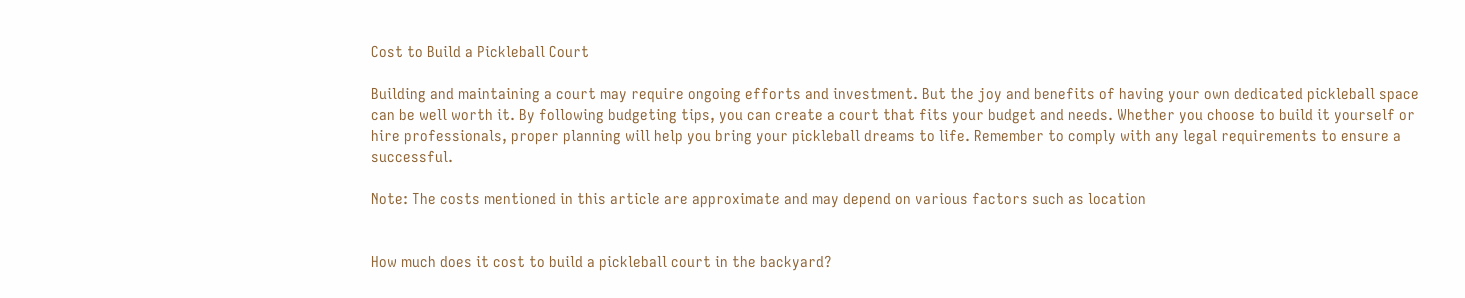Cost to Build a Pickleball Court

Building and maintaining a court may require ongoing efforts and investment. But the joy and benefits of having your own dedicated pickleball space can be well worth it. By following budgeting tips, you can create a court that fits your budget and needs. Whether you choose to build it yourself or hire professionals, proper planning will help you bring your pickleball dreams to life. Remember to comply with any legal requirements to ensure a successful.

Note: The costs mentioned in this article are approximate and may depend on various factors such as location


How much does it cost to build a pickleball court in the backyard?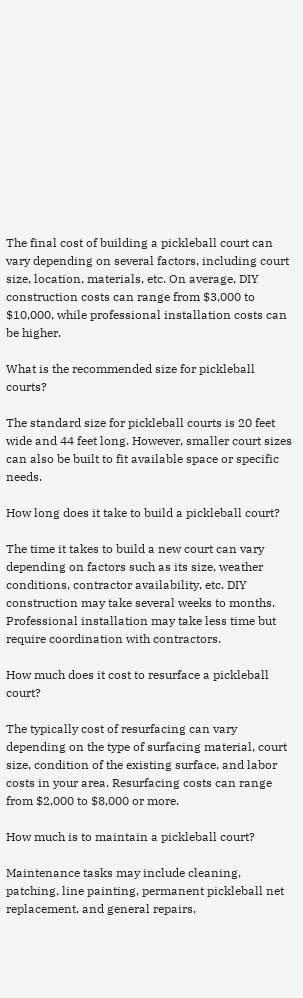The final cost of building a pickleball court can vary depending on several factors, including court size, location, materials, etc. On average, DIY construction costs can range from $3,000 to $10,000, while professional installation costs can be higher.

What is the recommended size for pickleball courts?

The standard size for pickleball courts is 20 feet wide and 44 feet long. However, smaller court sizes can also be built to fit available space or specific needs.

How long does it take to build a pickleball court?

The time it takes to build a new court can vary depending on factors such as its size, weather conditions, contractor availability, etc. DIY construction may take several weeks to months. Professional installation may take less time but require coordination with contractors.

How much does it cost to resurface a pickleball court?

The typically cost of resurfacing can vary depending on the type of surfacing material, court size, condition of the existing surface, and labor costs in your area. Resurfacing costs can range from $2,000 to $8,000 or more.

How much is to maintain a pickleball court?

Maintenance tasks may include cleaning, patching, line painting, permanent pickleball net replacement, and general repairs.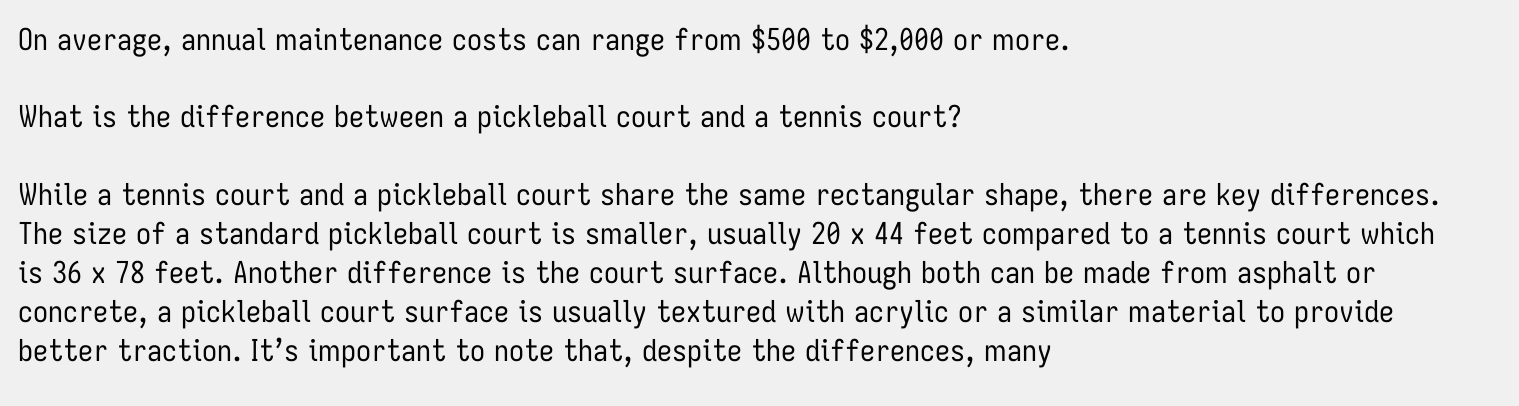On average, annual maintenance costs can range from $500 to $2,000 or more.

What is the difference between a pickleball court and a tennis court?

While a tennis court and a pickleball court share the same rectangular shape, there are key differences. The size of a standard pickleball court is smaller, usually 20 x 44 feet compared to a tennis court which is 36 x 78 feet. Another difference is the court surface. Although both can be made from asphalt or concrete, a pickleball court surface is usually textured with acrylic or a similar material to provide better traction. It’s important to note that, despite the differences, many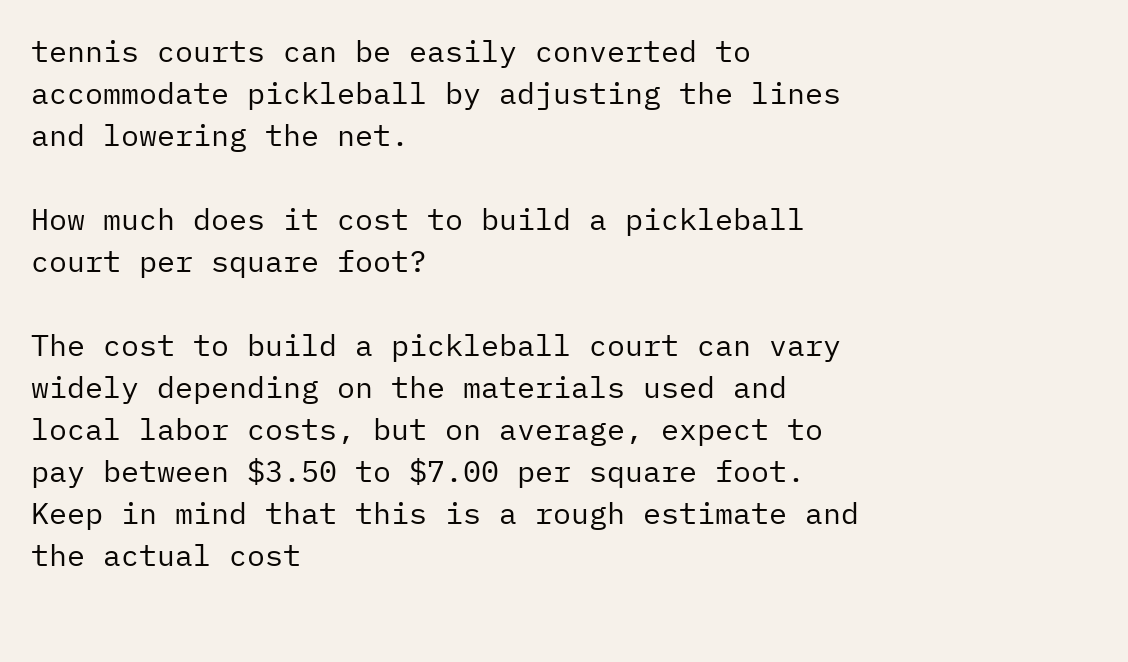tennis courts can be easily converted to accommodate pickleball by adjusting the lines and lowering the net.

How much does it cost to build a pickleball court per square foot?

The cost to build a pickleball court can vary widely depending on the materials used and local labor costs, but on average, expect to pay between $3.50 to $7.00 per square foot. Keep in mind that this is a rough estimate and the actual cost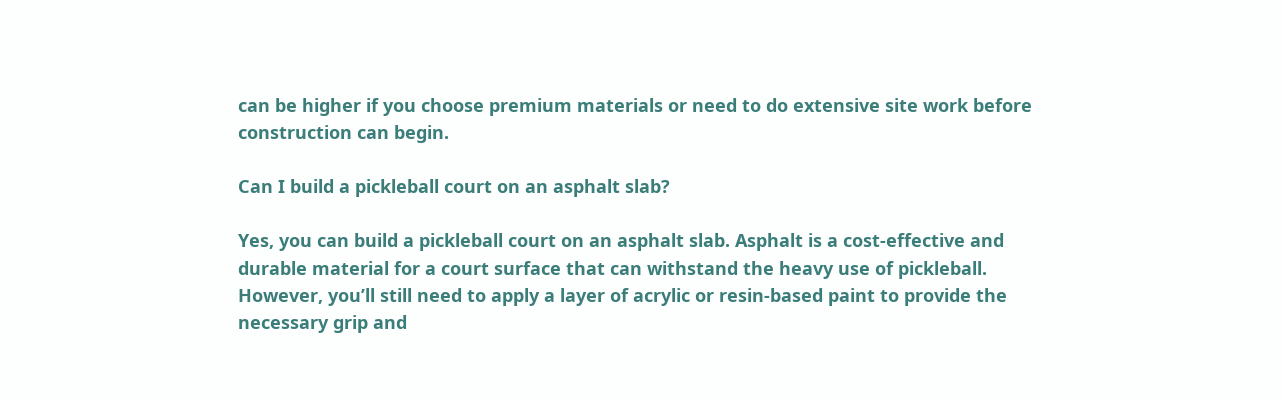can be higher if you choose premium materials or need to do extensive site work before construction can begin.

Can I build a pickleball court on an asphalt slab?

Yes, you can build a pickleball court on an asphalt slab. Asphalt is a cost-effective and durable material for a court surface that can withstand the heavy use of pickleball. However, you’ll still need to apply a layer of acrylic or resin-based paint to provide the necessary grip and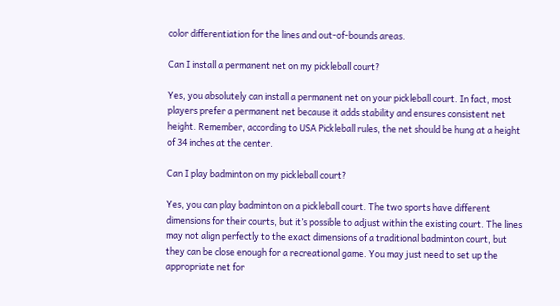color differentiation for the lines and out-of-bounds areas.

Can I install a permanent net on my pickleball court?

Yes, you absolutely can install a permanent net on your pickleball court. In fact, most players prefer a permanent net because it adds stability and ensures consistent net height. Remember, according to USA Pickleball rules, the net should be hung at a height of 34 inches at the center.

Can I play badminton on my pickleball court?

Yes, you can play badminton on a pickleball court. The two sports have different dimensions for their courts, but it’s possible to adjust within the existing court. The lines may not align perfectly to the exact dimensions of a traditional badminton court, but they can be close enough for a recreational game. You may just need to set up the appropriate net for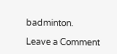badminton.

Leave a Comment